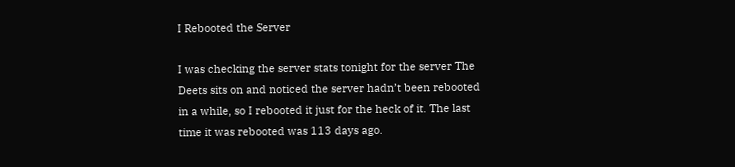I Rebooted the Server

I was checking the server stats tonight for the server The Deets sits on and noticed the server hadn’t been rebooted in a while, so I rebooted it just for the heck of it. The last time it was rebooted was 113 days ago.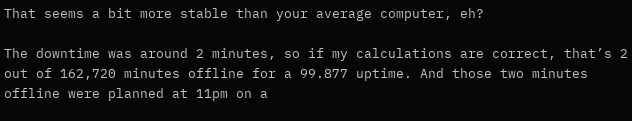That seems a bit more stable than your average computer, eh?

The downtime was around 2 minutes, so if my calculations are correct, that’s 2 out of 162,720 minutes offline for a 99.877 uptime. And those two minutes offline were planned at 11pm on a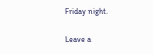Friday night.

Leave a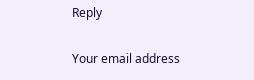Reply

Your email address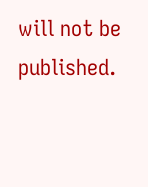will not be published.